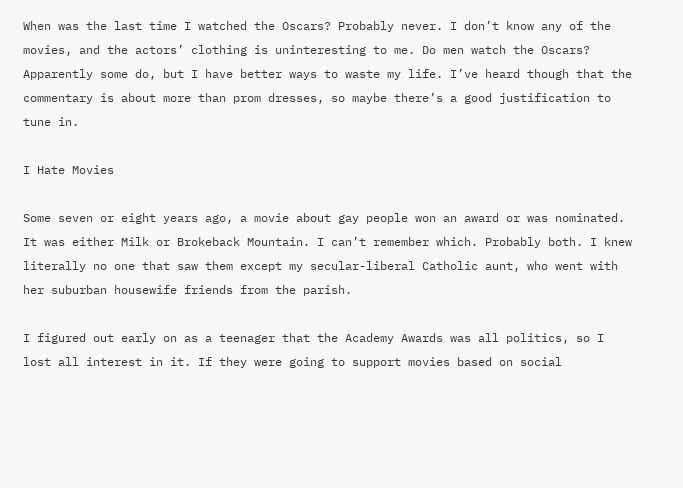When was the last time I watched the Oscars? Probably never. I don’t know any of the movies, and the actors’ clothing is uninteresting to me. Do men watch the Oscars? Apparently some do, but I have better ways to waste my life. I’ve heard though that the commentary is about more than prom dresses, so maybe there’s a good justification to tune in.

I Hate Movies

Some seven or eight years ago, a movie about gay people won an award or was nominated. It was either Milk or Brokeback Mountain. I can’t remember which. Probably both. I knew literally no one that saw them except my secular-liberal Catholic aunt, who went with her suburban housewife friends from the parish.

I figured out early on as a teenager that the Academy Awards was all politics, so I lost all interest in it. If they were going to support movies based on social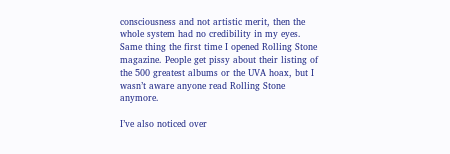consciousness and not artistic merit, then the whole system had no credibility in my eyes. Same thing the first time I opened Rolling Stone magazine. People get pissy about their listing of the 500 greatest albums or the UVA hoax, but I wasn’t aware anyone read Rolling Stone anymore.

I’ve also noticed over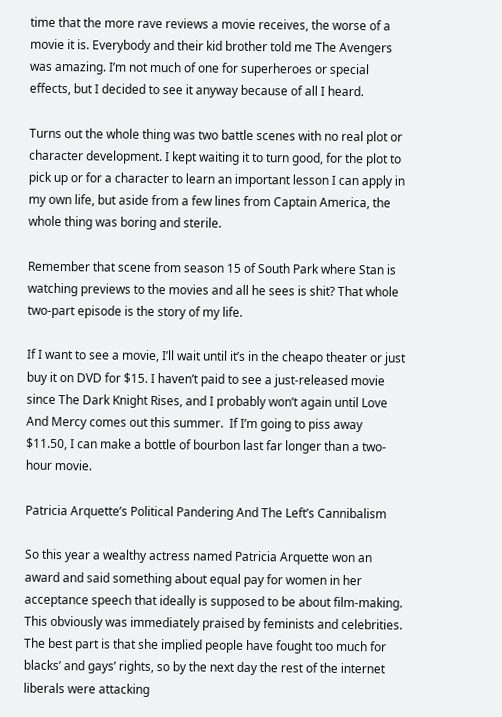time that the more rave reviews a movie receives, the worse of a movie it is. Everybody and their kid brother told me The Avengers was amazing. I’m not much of one for superheroes or special effects, but I decided to see it anyway because of all I heard.

Turns out the whole thing was two battle scenes with no real plot or character development. I kept waiting it to turn good, for the plot to pick up or for a character to learn an important lesson I can apply in my own life, but aside from a few lines from Captain America, the whole thing was boring and sterile.

Remember that scene from season 15 of South Park where Stan is watching previews to the movies and all he sees is shit? That whole two-part episode is the story of my life.

If I want to see a movie, I’ll wait until it’s in the cheapo theater or just buy it on DVD for $15. I haven’t paid to see a just-released movie since The Dark Knight Rises, and I probably won’t again until Love And Mercy comes out this summer.  If I’m going to piss away $11.50, I can make a bottle of bourbon last far longer than a two-hour movie.

Patricia Arquette’s Political Pandering And The Left’s Cannibalism

So this year a wealthy actress named Patricia Arquette won an award and said something about equal pay for women in her acceptance speech that ideally is supposed to be about film-making. This obviously was immediately praised by feminists and celebrities. The best part is that she implied people have fought too much for blacks’ and gays’ rights, so by the next day the rest of the internet liberals were attacking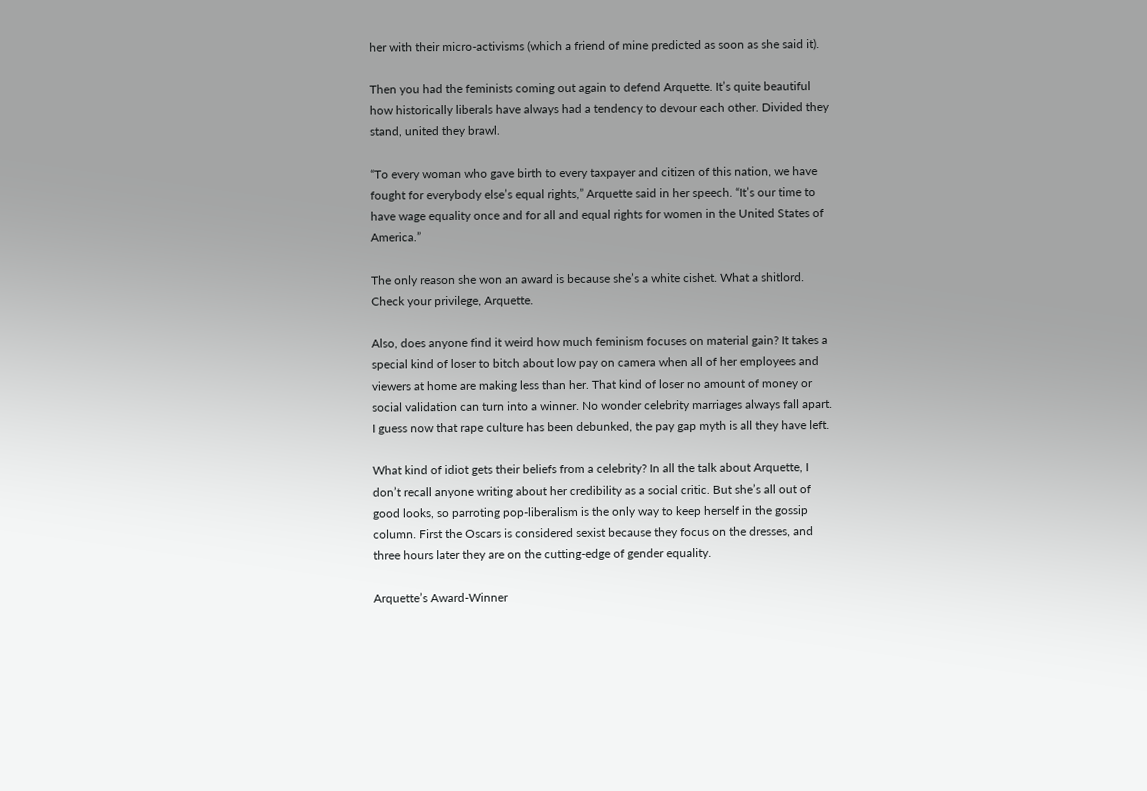her with their micro-activisms (which a friend of mine predicted as soon as she said it).

Then you had the feminists coming out again to defend Arquette. It’s quite beautiful how historically liberals have always had a tendency to devour each other. Divided they stand, united they brawl.

“To every woman who gave birth to every taxpayer and citizen of this nation, we have fought for everybody else’s equal rights,” Arquette said in her speech. “It’s our time to have wage equality once and for all and equal rights for women in the United States of America.”

The only reason she won an award is because she’s a white cishet. What a shitlord. Check your privilege, Arquette.

Also, does anyone find it weird how much feminism focuses on material gain? It takes a special kind of loser to bitch about low pay on camera when all of her employees and viewers at home are making less than her. That kind of loser no amount of money or social validation can turn into a winner. No wonder celebrity marriages always fall apart. I guess now that rape culture has been debunked, the pay gap myth is all they have left.

What kind of idiot gets their beliefs from a celebrity? In all the talk about Arquette, I don’t recall anyone writing about her credibility as a social critic. But she’s all out of good looks, so parroting pop-liberalism is the only way to keep herself in the gossip column. First the Oscars is considered sexist because they focus on the dresses, and three hours later they are on the cutting-edge of gender equality.

Arquette’s Award-Winner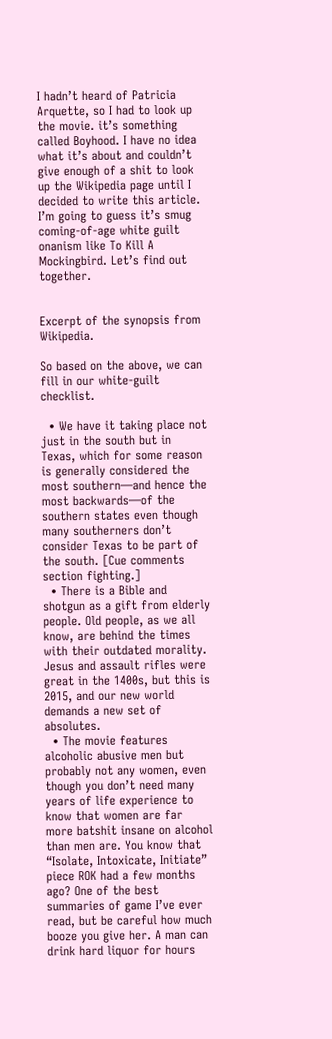I hadn’t heard of Patricia Arquette, so I had to look up the movie. it’s something called Boyhood. I have no idea what it’s about and couldn’t give enough of a shit to look up the Wikipedia page until I decided to write this article. I’m going to guess it’s smug coming-of-age white guilt onanism like To Kill A Mockingbird. Let’s find out together.


Excerpt of the synopsis from Wikipedia.

So based on the above, we can fill in our white-guilt checklist.

  • We have it taking place not just in the south but in Texas, which for some reason is generally considered the most southern—and hence the most backwards—of the southern states even though many southerners don’t consider Texas to be part of the south. [Cue comments section fighting.]
  • There is a Bible and shotgun as a gift from elderly people. Old people, as we all know, are behind the times with their outdated morality. Jesus and assault rifles were great in the 1400s, but this is 2015, and our new world demands a new set of absolutes.
  • The movie features alcoholic abusive men but probably not any women, even though you don’t need many years of life experience to know that women are far more batshit insane on alcohol than men are. You know that “Isolate, Intoxicate, Initiate” piece ROK had a few months ago? One of the best summaries of game I’ve ever read, but be careful how much booze you give her. A man can drink hard liquor for hours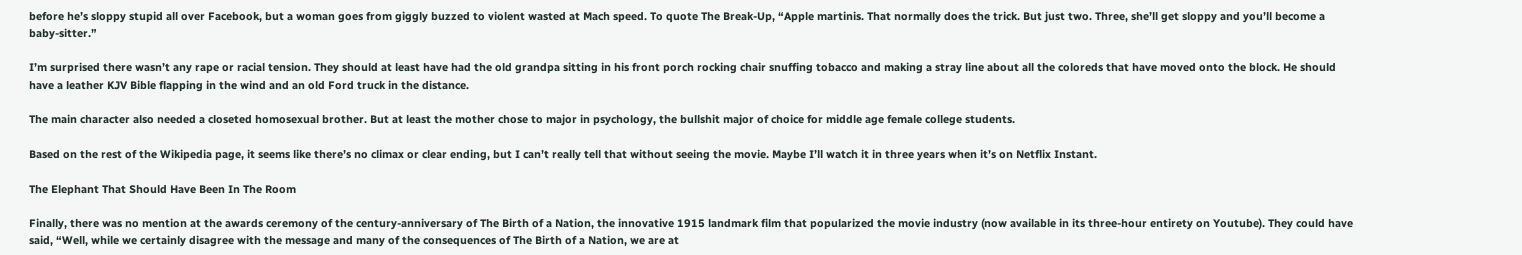before he’s sloppy stupid all over Facebook, but a woman goes from giggly buzzed to violent wasted at Mach speed. To quote The Break-Up, “Apple martinis. That normally does the trick. But just two. Three, she’ll get sloppy and you’ll become a baby-sitter.”

I’m surprised there wasn’t any rape or racial tension. They should at least have had the old grandpa sitting in his front porch rocking chair snuffing tobacco and making a stray line about all the coloreds that have moved onto the block. He should have a leather KJV Bible flapping in the wind and an old Ford truck in the distance.

The main character also needed a closeted homosexual brother. But at least the mother chose to major in psychology, the bullshit major of choice for middle age female college students.

Based on the rest of the Wikipedia page, it seems like there’s no climax or clear ending, but I can’t really tell that without seeing the movie. Maybe I’ll watch it in three years when it’s on Netflix Instant.

The Elephant That Should Have Been In The Room

Finally, there was no mention at the awards ceremony of the century-anniversary of The Birth of a Nation, the innovative 1915 landmark film that popularized the movie industry (now available in its three-hour entirety on Youtube). They could have said, “Well, while we certainly disagree with the message and many of the consequences of The Birth of a Nation, we are at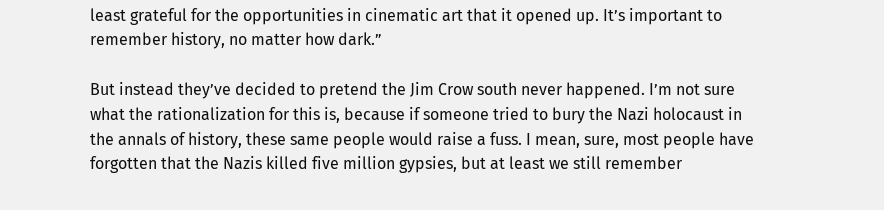least grateful for the opportunities in cinematic art that it opened up. It’s important to remember history, no matter how dark.”

But instead they’ve decided to pretend the Jim Crow south never happened. I’m not sure what the rationalization for this is, because if someone tried to bury the Nazi holocaust in the annals of history, these same people would raise a fuss. I mean, sure, most people have forgotten that the Nazis killed five million gypsies, but at least we still remember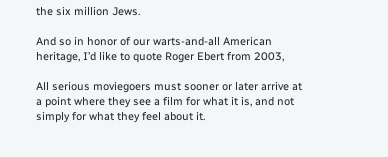the six million Jews.

And so in honor of our warts-and-all American heritage, I’d like to quote Roger Ebert from 2003,

All serious moviegoers must sooner or later arrive at a point where they see a film for what it is, and not simply for what they feel about it.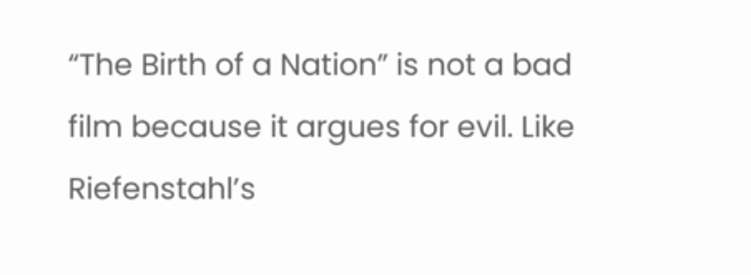“The Birth of a Nation” is not a bad film because it argues for evil. Like Riefenstahl’s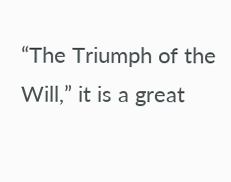“The Triumph of the Will,” it is a great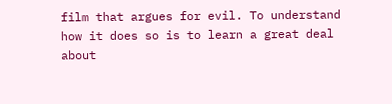film that argues for evil. To understand how it does so is to learn a great deal about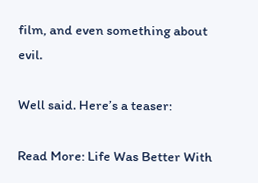film, and even something about evil.

Well said. Here’s a teaser:

Read More: Life Was Better With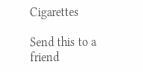Cigarettes

Send this to a friend